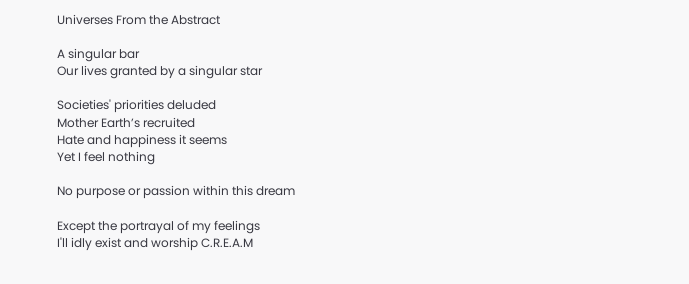Universes From the Abstract

A singular bar
Our lives granted by a singular star

Societies' priorities deluded
Mother Earth’s recruited
Hate and happiness it seems
Yet I feel nothing

No purpose or passion within this dream

Except the portrayal of my feelings
I'll idly exist and worship C.R.E.A.M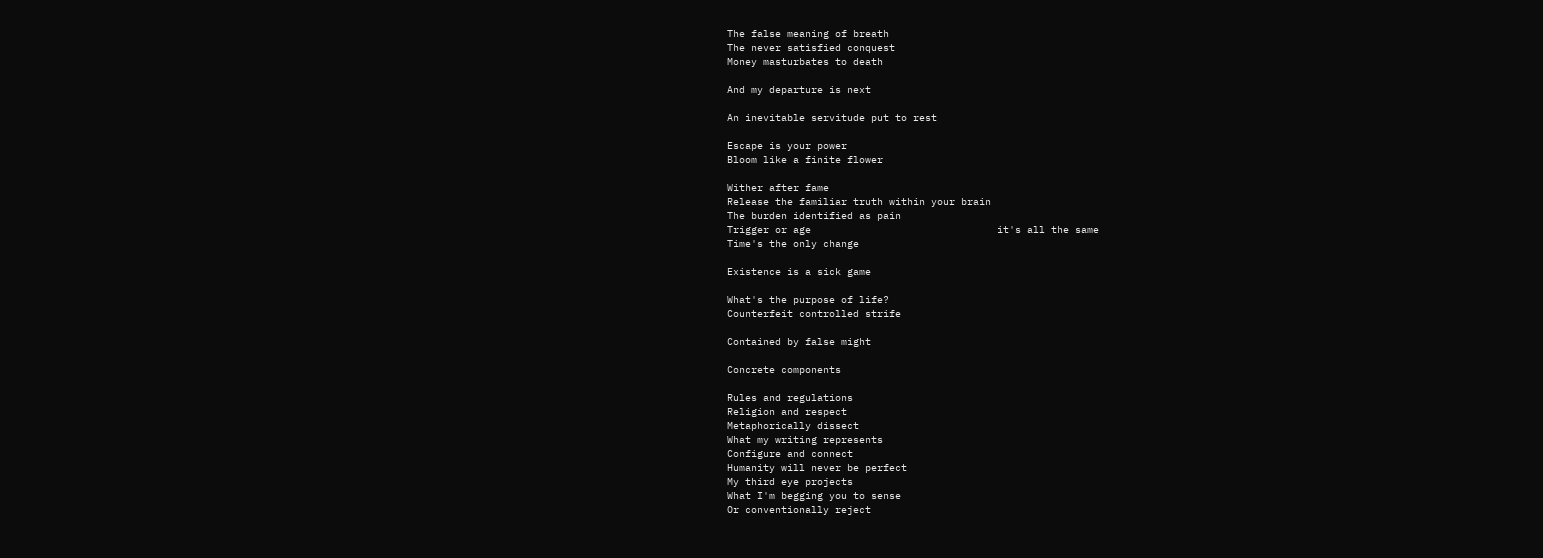The false meaning of breath
The never satisfied conquest
Money masturbates to death

And my departure is next

An inevitable servitude put to rest

Escape is your power
Bloom like a finite flower

Wither after fame
Release the familiar truth within your brain
The burden identified as pain
Trigger or age                               it's all the same
Time's the only change

Existence is a sick game

What's the purpose of life?
Counterfeit controlled strife

Contained by false might

Concrete components

Rules and regulations
Religion and respect
Metaphorically dissect
What my writing represents
Configure and connect
Humanity will never be perfect
My third eye projects
What I'm begging you to sense
Or conventionally reject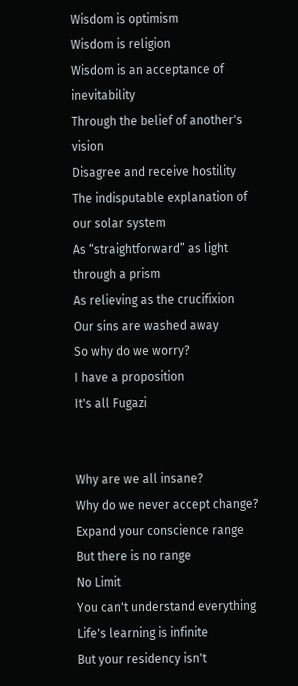Wisdom is optimism
Wisdom is religion
Wisdom is an acceptance of inevitability
Through the belief of another's vision
Disagree and receive hostility
The indisputable explanation of our solar system
As “straightforward” as light through a prism
As relieving as the crucifixion
Our sins are washed away
So why do we worry?
I have a proposition
It's all Fugazi


Why are we all insane?
Why do we never accept change?
Expand your conscience range
But there is no range
No Limit
You can't understand everything
Life's learning is infinite
But your residency isn't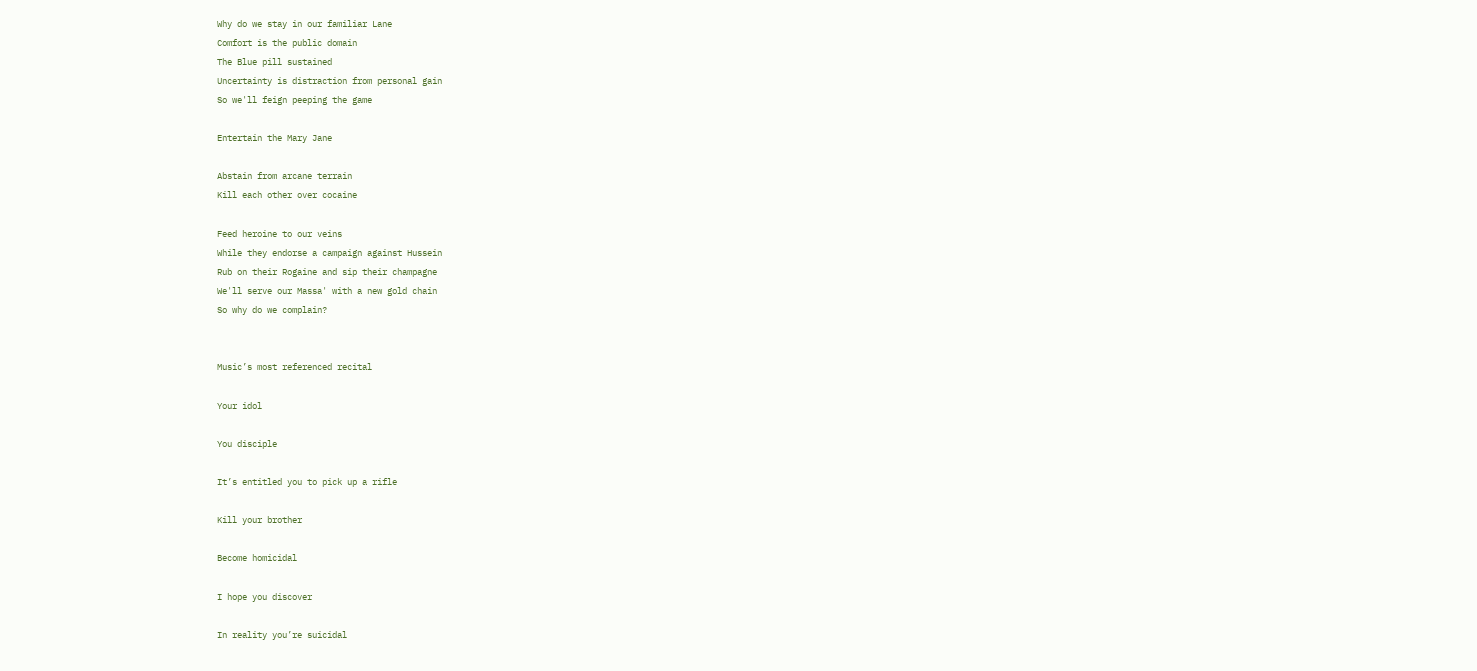Why do we stay in our familiar Lane
Comfort is the public domain
The Blue pill sustained
Uncertainty is distraction from personal gain
So we'll feign peeping the game

Entertain the Mary Jane

Abstain from arcane terrain
Kill each other over cocaine

Feed heroine to our veins
While they endorse a campaign against Hussein
Rub on their Rogaine and sip their champagne
We'll serve our Massa' with a new gold chain
So why do we complain?


Music’s most referenced recital

Your idol

You disciple

It’s entitled you to pick up a rifle

Kill your brother

Become homicidal

I hope you discover

In reality you’re suicidal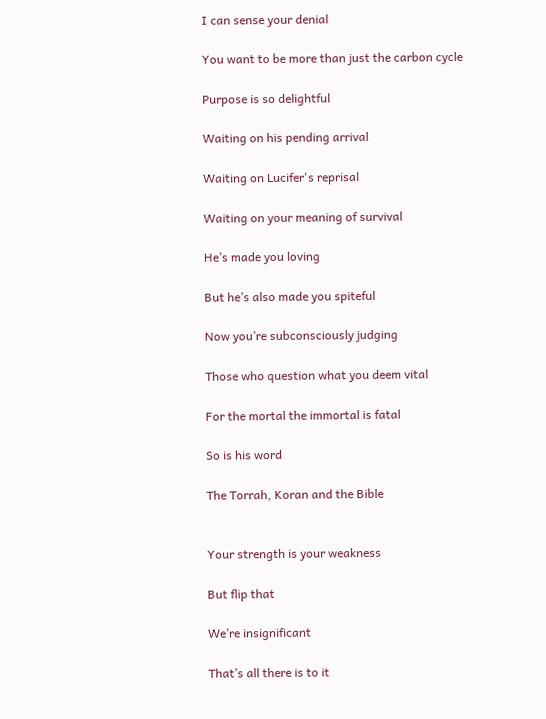I can sense your denial

You want to be more than just the carbon cycle

Purpose is so delightful

Waiting on his pending arrival

Waiting on Lucifer's reprisal

Waiting on your meaning of survival

He’s made you loving

But he’s also made you spiteful

Now you’re subconsciously judging

Those who question what you deem vital

For the mortal the immortal is fatal

So is his word

The Torrah, Koran and the Bible


Your strength is your weakness

But flip that

We’re insignificant

That’s all there is to it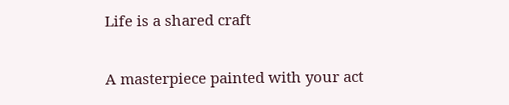Life is a shared craft

A masterpiece painted with your act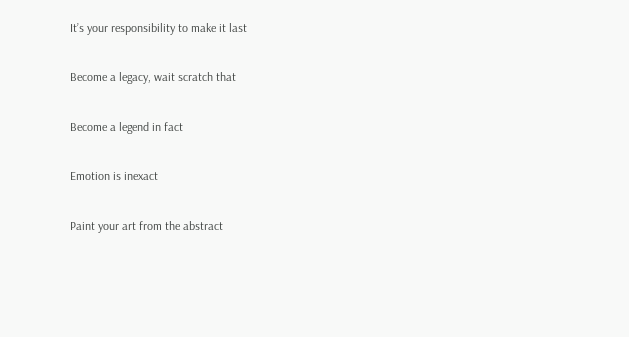It’s your responsibility to make it last

Become a legacy, wait scratch that

Become a legend in fact

Emotion is inexact

Paint your art from the abstract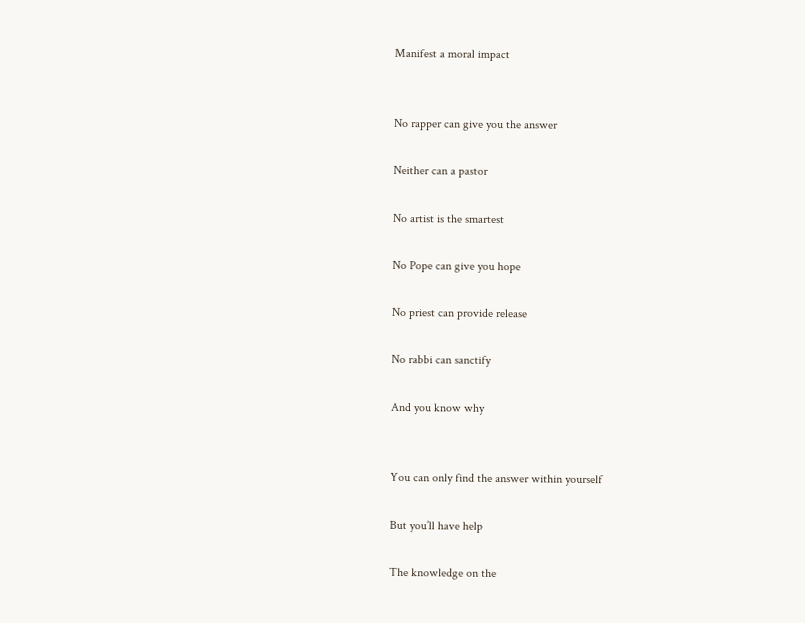Manifest a moral impact


No rapper can give you the answer

Neither can a pastor

No artist is the smartest

No Pope can give you hope

No priest can provide release

No rabbi can sanctify

And you know why


You can only find the answer within yourself

But you’ll have help

The knowledge on the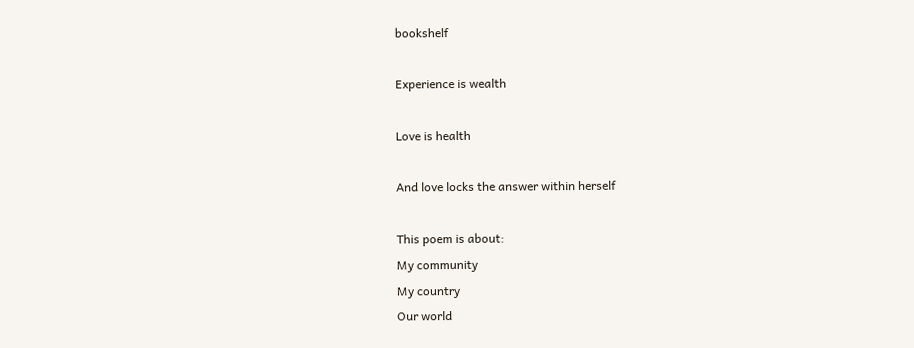bookshelf

Experience is wealth

Love is health

And love locks the answer within herself

This poem is about:
My community
My country
Our world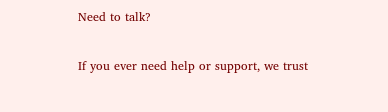Need to talk?

If you ever need help or support, we trust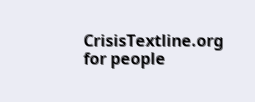CrisisTextline.org for people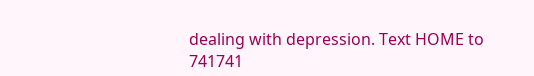dealing with depression. Text HOME to 741741